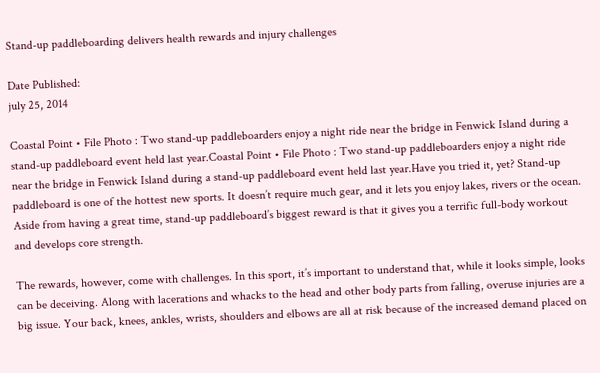Stand-up paddleboarding delivers health rewards and injury challenges

Date Published:
july 25, 2014

Coastal Point • File Photo : Two stand-up paddleboarders enjoy a night ride near the bridge in Fenwick Island during a stand-up paddleboard event held last year.Coastal Point • File Photo : Two stand-up paddleboarders enjoy a night ride near the bridge in Fenwick Island during a stand-up paddleboard event held last year.Have you tried it, yet? Stand-up paddleboard is one of the hottest new sports. It doesn’t require much gear, and it lets you enjoy lakes, rivers or the ocean. Aside from having a great time, stand-up paddleboard’s biggest reward is that it gives you a terrific full-body workout and develops core strength.

The rewards, however, come with challenges. In this sport, it’s important to understand that, while it looks simple, looks can be deceiving. Along with lacerations and whacks to the head and other body parts from falling, overuse injuries are a big issue. Your back, knees, ankles, wrists, shoulders and elbows are all at risk because of the increased demand placed on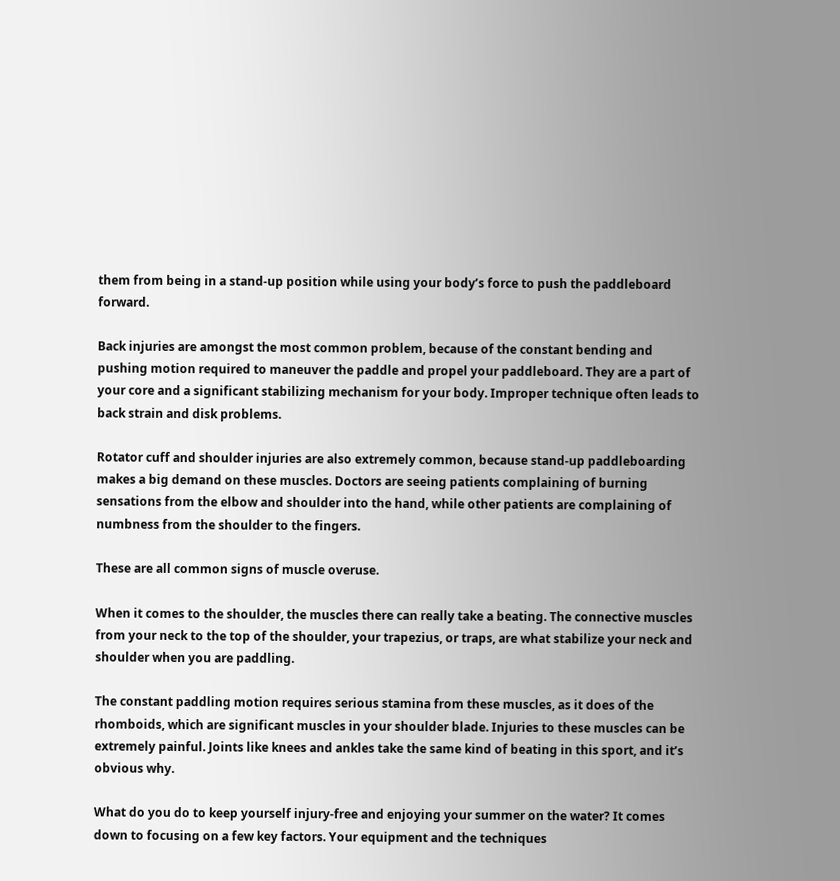them from being in a stand-up position while using your body’s force to push the paddleboard forward.

Back injuries are amongst the most common problem, because of the constant bending and pushing motion required to maneuver the paddle and propel your paddleboard. They are a part of your core and a significant stabilizing mechanism for your body. Improper technique often leads to back strain and disk problems.

Rotator cuff and shoulder injuries are also extremely common, because stand-up paddleboarding makes a big demand on these muscles. Doctors are seeing patients complaining of burning sensations from the elbow and shoulder into the hand, while other patients are complaining of numbness from the shoulder to the fingers.

These are all common signs of muscle overuse.

When it comes to the shoulder, the muscles there can really take a beating. The connective muscles from your neck to the top of the shoulder, your trapezius, or traps, are what stabilize your neck and shoulder when you are paddling.

The constant paddling motion requires serious stamina from these muscles, as it does of the rhomboids, which are significant muscles in your shoulder blade. Injuries to these muscles can be extremely painful. Joints like knees and ankles take the same kind of beating in this sport, and it’s obvious why.

What do you do to keep yourself injury-free and enjoying your summer on the water? It comes down to focusing on a few key factors. Your equipment and the techniques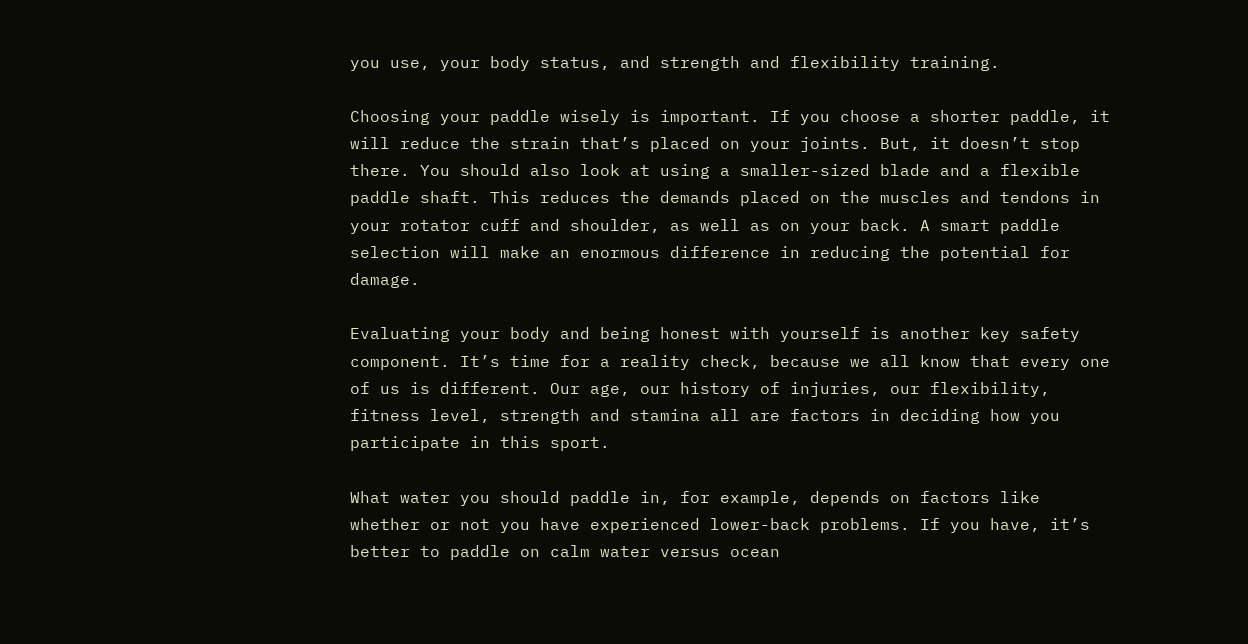you use, your body status, and strength and flexibility training.

Choosing your paddle wisely is important. If you choose a shorter paddle, it will reduce the strain that’s placed on your joints. But, it doesn’t stop there. You should also look at using a smaller-sized blade and a flexible paddle shaft. This reduces the demands placed on the muscles and tendons in your rotator cuff and shoulder, as well as on your back. A smart paddle selection will make an enormous difference in reducing the potential for damage.

Evaluating your body and being honest with yourself is another key safety component. It’s time for a reality check, because we all know that every one of us is different. Our age, our history of injuries, our flexibility, fitness level, strength and stamina all are factors in deciding how you participate in this sport.

What water you should paddle in, for example, depends on factors like whether or not you have experienced lower-back problems. If you have, it’s better to paddle on calm water versus ocean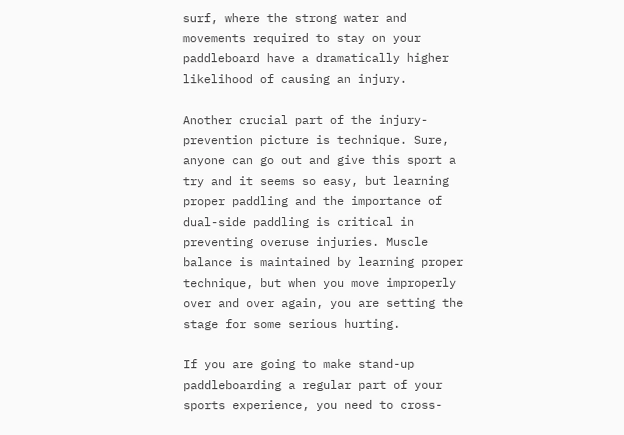surf, where the strong water and movements required to stay on your paddleboard have a dramatically higher likelihood of causing an injury.

Another crucial part of the injury-prevention picture is technique. Sure, anyone can go out and give this sport a try and it seems so easy, but learning proper paddling and the importance of dual-side paddling is critical in preventing overuse injuries. Muscle balance is maintained by learning proper technique, but when you move improperly over and over again, you are setting the stage for some serious hurting.

If you are going to make stand-up paddleboarding a regular part of your sports experience, you need to cross-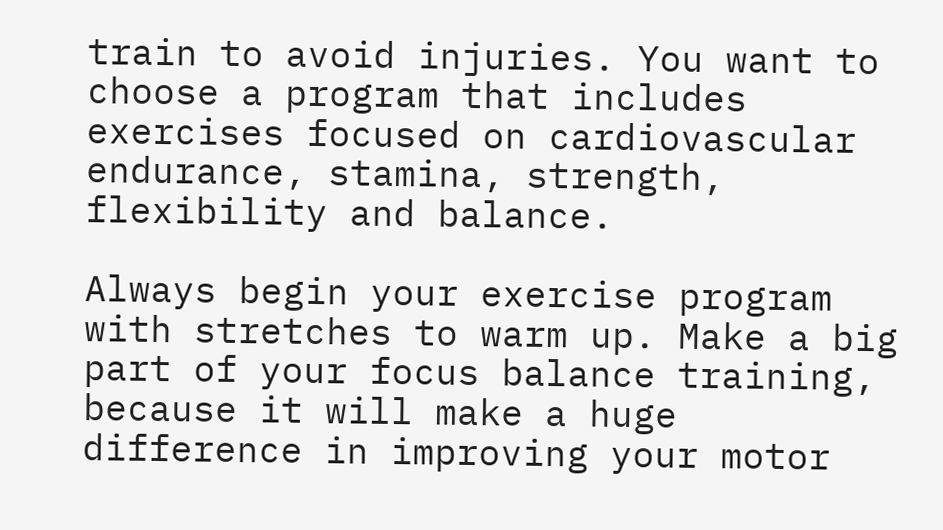train to avoid injuries. You want to choose a program that includes exercises focused on cardiovascular endurance, stamina, strength, flexibility and balance.

Always begin your exercise program with stretches to warm up. Make a big part of your focus balance training, because it will make a huge difference in improving your motor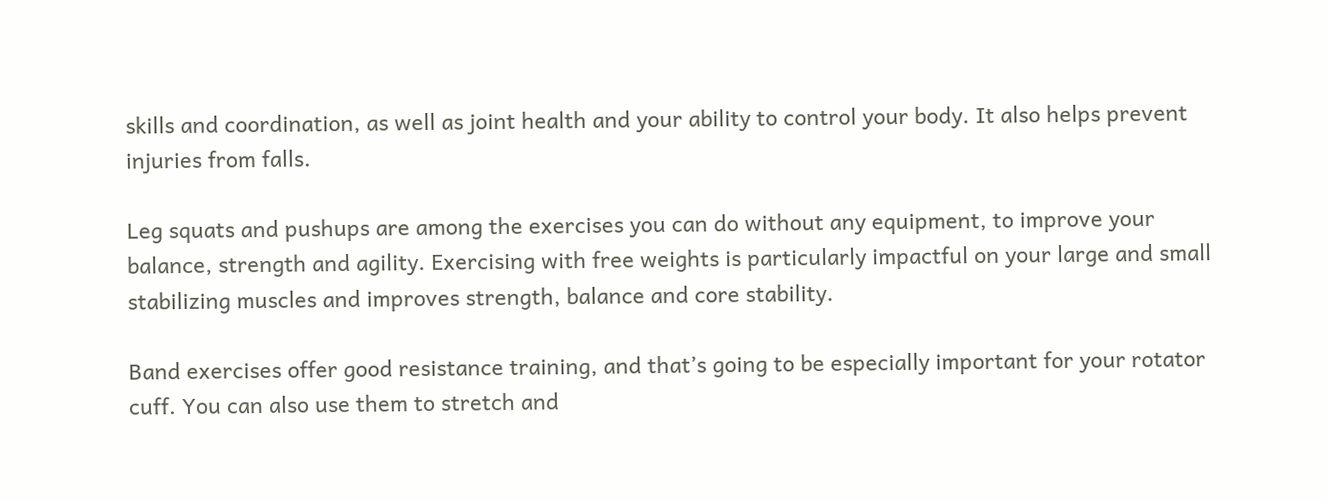skills and coordination, as well as joint health and your ability to control your body. It also helps prevent injuries from falls.

Leg squats and pushups are among the exercises you can do without any equipment, to improve your balance, strength and agility. Exercising with free weights is particularly impactful on your large and small stabilizing muscles and improves strength, balance and core stability.

Band exercises offer good resistance training, and that’s going to be especially important for your rotator cuff. You can also use them to stretch and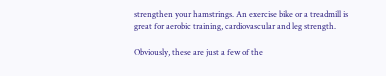strengthen your hamstrings. An exercise bike or a treadmill is great for aerobic training, cardiovascular and leg strength.

Obviously, these are just a few of the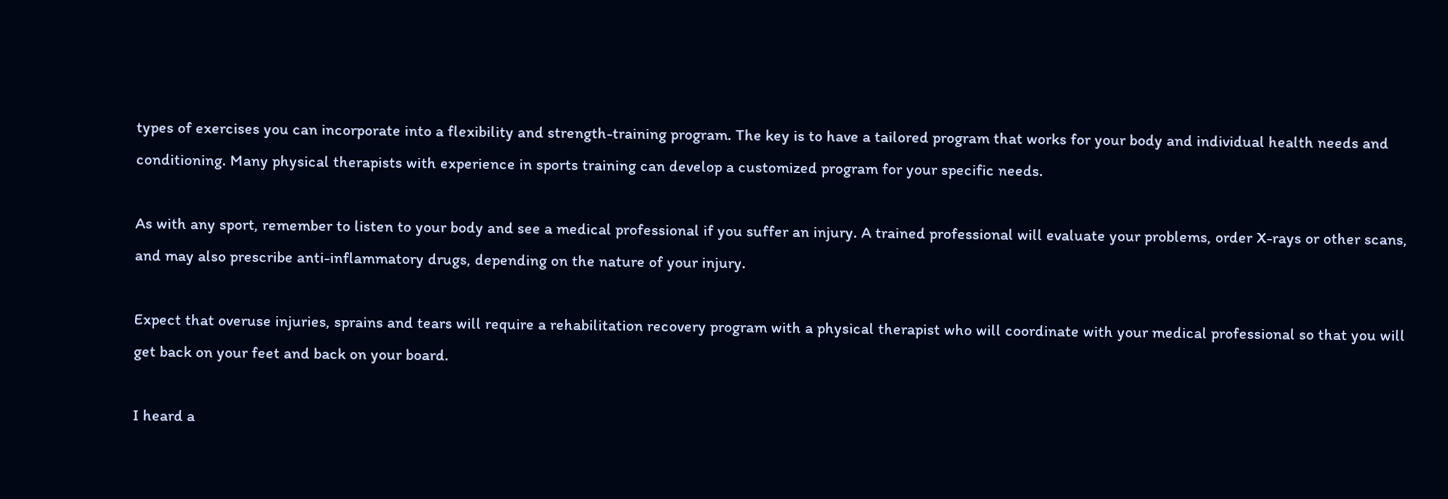types of exercises you can incorporate into a flexibility and strength-training program. The key is to have a tailored program that works for your body and individual health needs and conditioning. Many physical therapists with experience in sports training can develop a customized program for your specific needs.

As with any sport, remember to listen to your body and see a medical professional if you suffer an injury. A trained professional will evaluate your problems, order X-rays or other scans, and may also prescribe anti-inflammatory drugs, depending on the nature of your injury.

Expect that overuse injuries, sprains and tears will require a rehabilitation recovery program with a physical therapist who will coordinate with your medical professional so that you will get back on your feet and back on your board.

I heard a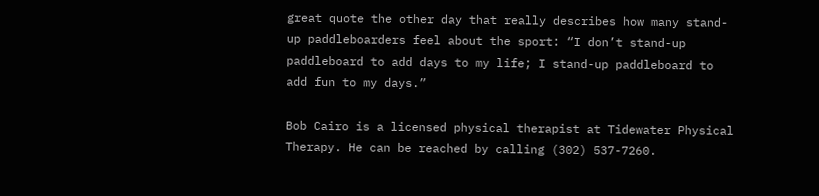great quote the other day that really describes how many stand-up paddleboarders feel about the sport: “I don’t stand-up paddleboard to add days to my life; I stand-up paddleboard to add fun to my days.”

Bob Cairo is a licensed physical therapist at Tidewater Physical Therapy. He can be reached by calling (302) 537-7260.